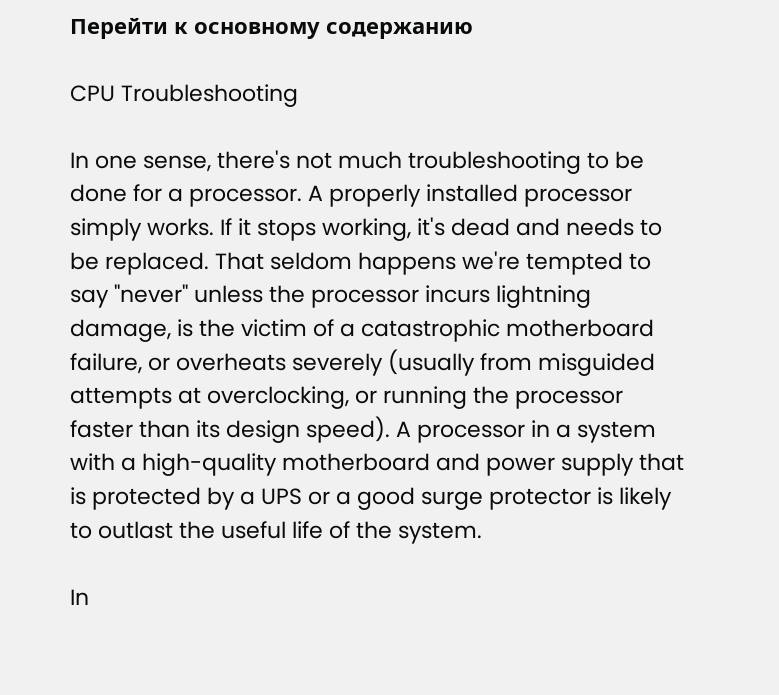Перейти к основному содержанию

CPU Troubleshooting

In one sense, there's not much troubleshooting to be done for a processor. A properly installed processor simply works. If it stops working, it's dead and needs to be replaced. That seldom happens we're tempted to say "never" unless the processor incurs lightning damage, is the victim of a catastrophic motherboard failure, or overheats severely (usually from misguided attempts at overclocking, or running the processor faster than its design speed). A processor in a system with a high-quality motherboard and power supply that is protected by a UPS or a good surge protector is likely to outlast the useful life of the system.

In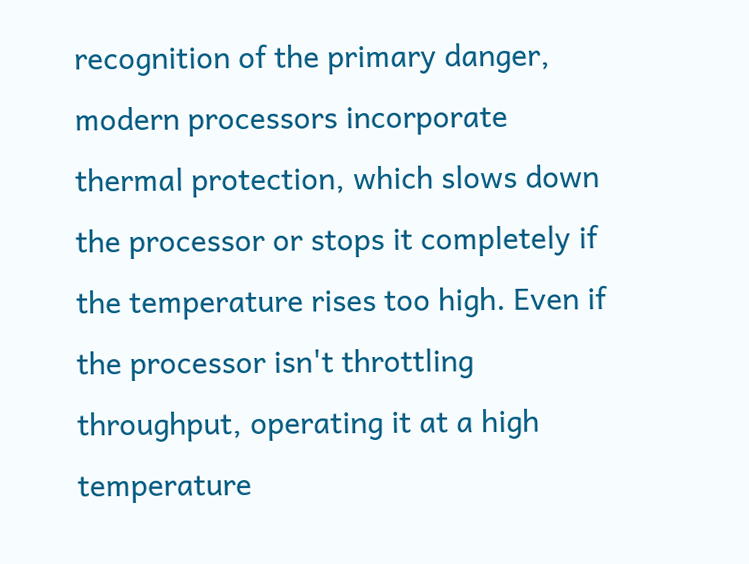recognition of the primary danger, modern processors incorporate thermal protection, which slows down the processor or stops it completely if the temperature rises too high. Even if the processor isn't throttling throughput, operating it at a high temperature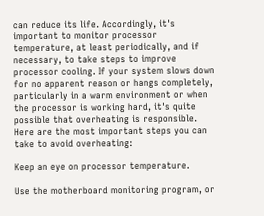can reduce its life. Accordingly, it's important to monitor processor temperature, at least periodically, and if necessary, to take steps to improve processor cooling. If your system slows down for no apparent reason or hangs completely, particularly in a warm environment or when the processor is working hard, it's quite possible that overheating is responsible. Here are the most important steps you can take to avoid overheating:

Keep an eye on processor temperature.

Use the motherboard monitoring program, or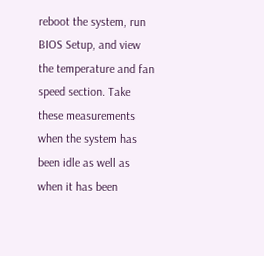reboot the system, run BIOS Setup, and view the temperature and fan speed section. Take these measurements when the system has been idle as well as when it has been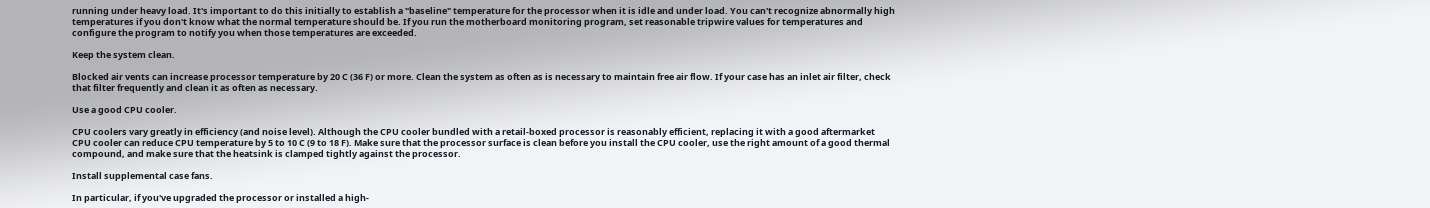running under heavy load. It's important to do this initially to establish a "baseline" temperature for the processor when it is idle and under load. You can't recognize abnormally high temperatures if you don't know what the normal temperature should be. If you run the motherboard monitoring program, set reasonable tripwire values for temperatures and configure the program to notify you when those temperatures are exceeded.

Keep the system clean.

Blocked air vents can increase processor temperature by 20 C (36 F) or more. Clean the system as often as is necessary to maintain free air flow. If your case has an inlet air filter, check that filter frequently and clean it as often as necessary.

Use a good CPU cooler.

CPU coolers vary greatly in efficiency (and noise level). Although the CPU cooler bundled with a retail-boxed processor is reasonably efficient, replacing it with a good aftermarket CPU cooler can reduce CPU temperature by 5 to 10 C (9 to 18 F). Make sure that the processor surface is clean before you install the CPU cooler, use the right amount of a good thermal compound, and make sure that the heatsink is clamped tightly against the processor.

Install supplemental case fans.

In particular, if you've upgraded the processor or installed a high-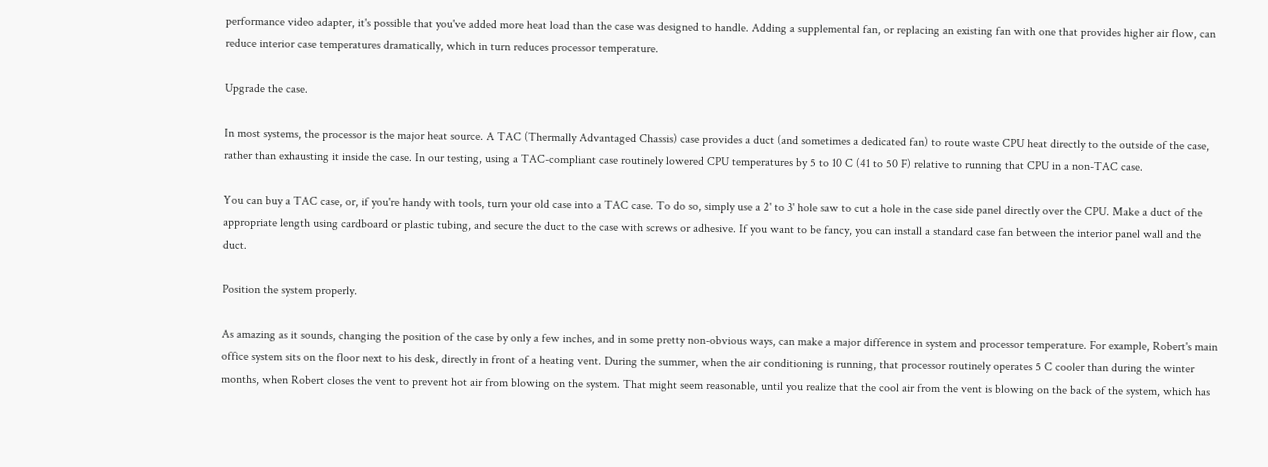performance video adapter, it's possible that you've added more heat load than the case was designed to handle. Adding a supplemental fan, or replacing an existing fan with one that provides higher air flow, can reduce interior case temperatures dramatically, which in turn reduces processor temperature.

Upgrade the case.

In most systems, the processor is the major heat source. A TAC (Thermally Advantaged Chassis) case provides a duct (and sometimes a dedicated fan) to route waste CPU heat directly to the outside of the case, rather than exhausting it inside the case. In our testing, using a TAC-compliant case routinely lowered CPU temperatures by 5 to 10 C (41 to 50 F) relative to running that CPU in a non-TAC case.

You can buy a TAC case, or, if you're handy with tools, turn your old case into a TAC case. To do so, simply use a 2' to 3' hole saw to cut a hole in the case side panel directly over the CPU. Make a duct of the appropriate length using cardboard or plastic tubing, and secure the duct to the case with screws or adhesive. If you want to be fancy, you can install a standard case fan between the interior panel wall and the duct.

Position the system properly.

As amazing as it sounds, changing the position of the case by only a few inches, and in some pretty non-obvious ways, can make a major difference in system and processor temperature. For example, Robert's main office system sits on the floor next to his desk, directly in front of a heating vent. During the summer, when the air conditioning is running, that processor routinely operates 5 C cooler than during the winter months, when Robert closes the vent to prevent hot air from blowing on the system. That might seem reasonable, until you realize that the cool air from the vent is blowing on the back of the system, which has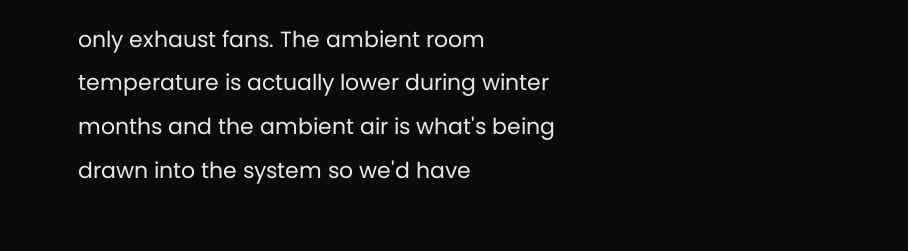only exhaust fans. The ambient room temperature is actually lower during winter months and the ambient air is what's being drawn into the system so we'd have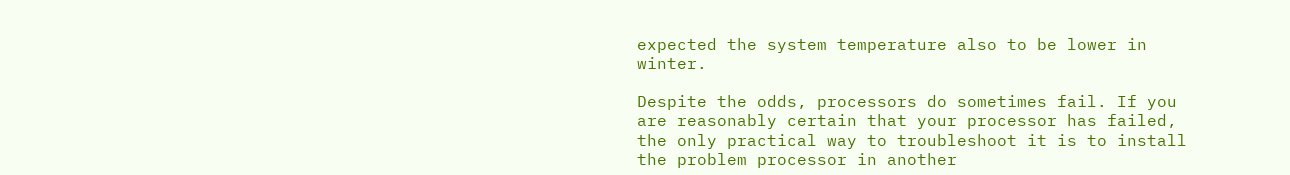expected the system temperature also to be lower in winter.

Despite the odds, processors do sometimes fail. If you are reasonably certain that your processor has failed, the only practical way to troubleshoot it is to install the problem processor in another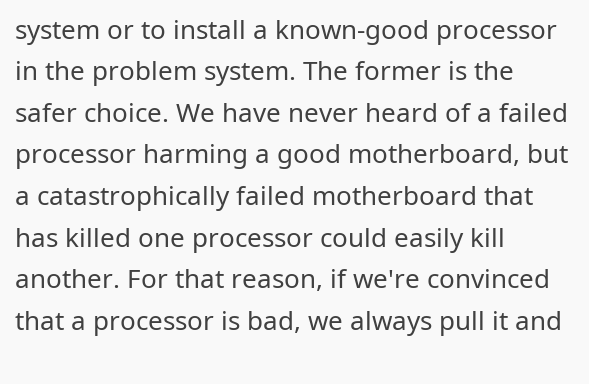system or to install a known-good processor in the problem system. The former is the safer choice. We have never heard of a failed processor harming a good motherboard, but a catastrophically failed motherboard that has killed one processor could easily kill another. For that reason, if we're convinced that a processor is bad, we always pull it and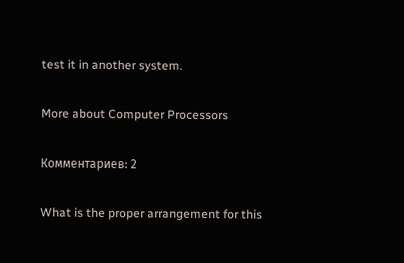test it in another system.

More about Computer Processors

Комментариев: 2

What is the proper arrangement for this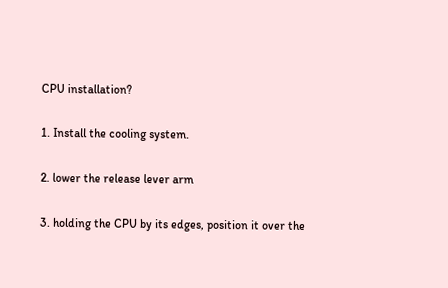CPU installation?

1. Install the cooling system.

2. lower the release lever arm

3. holding the CPU by its edges, position it over the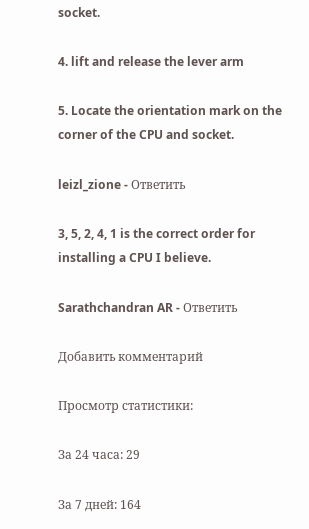socket.

4. lift and release the lever arm

5. Locate the orientation mark on the corner of the CPU and socket.

leizl_zione - Ответить

3, 5, 2, 4, 1 is the correct order for installing a CPU I believe.

Sarathchandran AR - Ответить

Добавить комментарий

Просмотр статистики:

За 24 часа: 29

За 7 дней: 164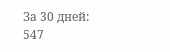За 30 дней: 547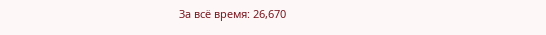За всё время: 26,670